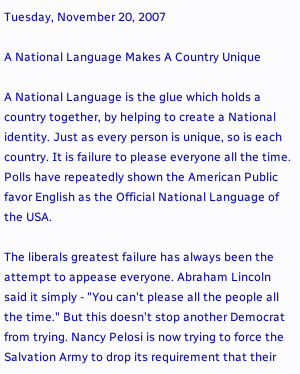Tuesday, November 20, 2007

A National Language Makes A Country Unique

A National Language is the glue which holds a country together, by helping to create a National identity. Just as every person is unique, so is each country. It is failure to please everyone all the time. Polls have repeatedly shown the American Public favor English as the Official National Language of the USA.

The liberals greatest failure has always been the attempt to appease everyone. Abraham Lincoln said it simply - "You can't please all the people all the time." But this doesn't stop another Democrat from trying. Nancy Pelosi is now trying to force the Salvation Army to drop its requirement that their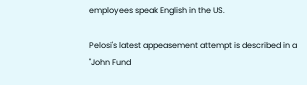employees speak English in the US.

Pelosi's latest appeasement attempt is described in a "John Fund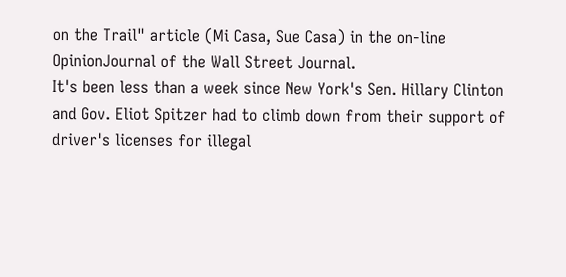on the Trail" article (Mi Casa, Sue Casa) in the on-line OpinionJournal of the Wall Street Journal.
It's been less than a week since New York's Sen. Hillary Clinton and Gov. Eliot Spitzer had to climb down from their support of driver's licenses for illegal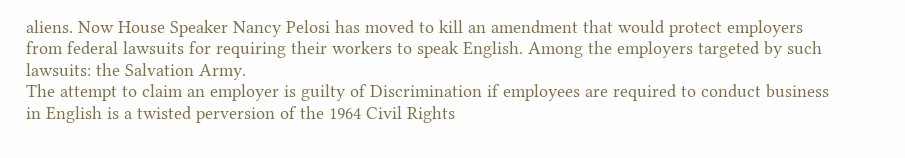aliens. Now House Speaker Nancy Pelosi has moved to kill an amendment that would protect employers from federal lawsuits for requiring their workers to speak English. Among the employers targeted by such lawsuits: the Salvation Army.
The attempt to claim an employer is guilty of Discrimination if employees are required to conduct business in English is a twisted perversion of the 1964 Civil Rights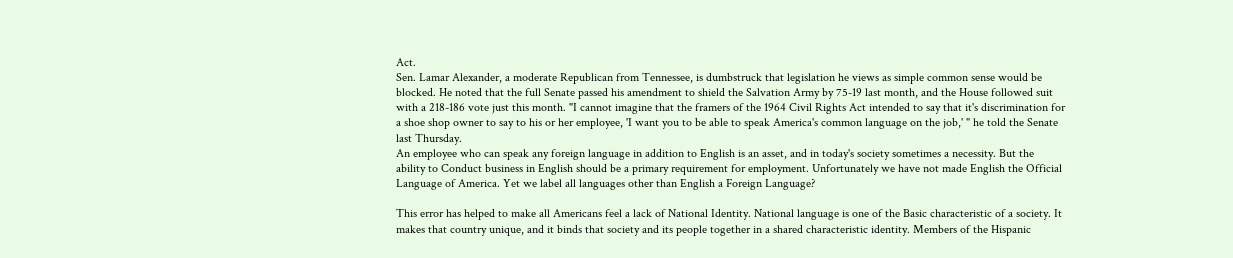Act.
Sen. Lamar Alexander, a moderate Republican from Tennessee, is dumbstruck that legislation he views as simple common sense would be blocked. He noted that the full Senate passed his amendment to shield the Salvation Army by 75-19 last month, and the House followed suit with a 218-186 vote just this month. "I cannot imagine that the framers of the 1964 Civil Rights Act intended to say that it's discrimination for a shoe shop owner to say to his or her employee, 'I want you to be able to speak America's common language on the job,' " he told the Senate last Thursday.
An employee who can speak any foreign language in addition to English is an asset, and in today's society sometimes a necessity. But the ability to Conduct business in English should be a primary requirement for employment. Unfortunately we have not made English the Official Language of America. Yet we label all languages other than English a Foreign Language?

This error has helped to make all Americans feel a lack of National Identity. National language is one of the Basic characteristic of a society. It makes that country unique, and it binds that society and its people together in a shared characteristic identity. Members of the Hispanic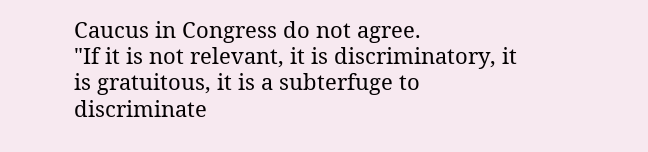Caucus in Congress do not agree.
"If it is not relevant, it is discriminatory, it is gratuitous, it is a subterfuge to discriminate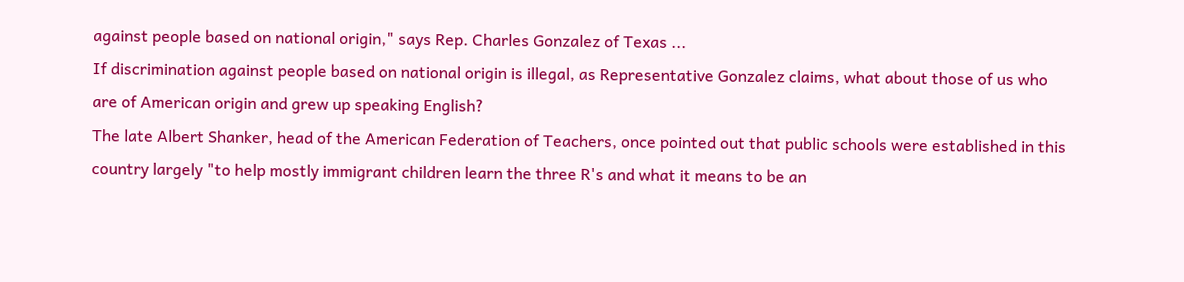against people based on national origin," says Rep. Charles Gonzalez of Texas ...
If discrimination against people based on national origin is illegal, as Representative Gonzalez claims, what about those of us who are of American origin and grew up speaking English?
The late Albert Shanker, head of the American Federation of Teachers, once pointed out that public schools were established in this country largely "to help mostly immigrant children learn the three R's and what it means to be an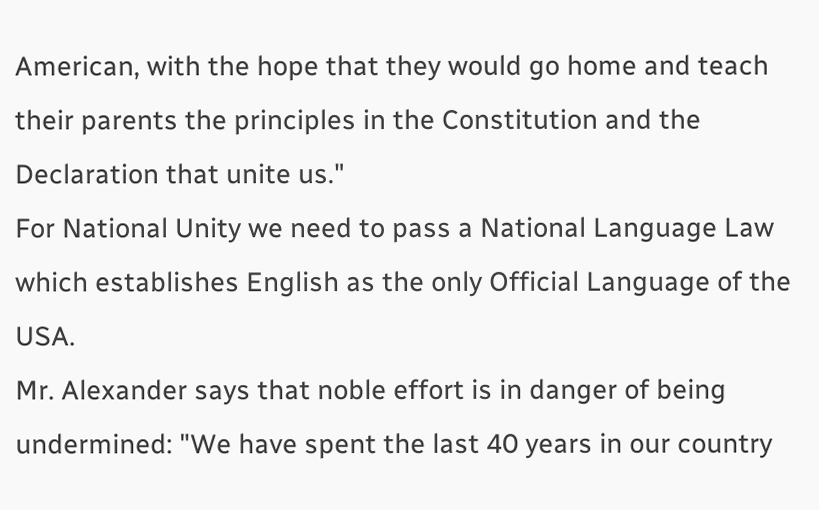American, with the hope that they would go home and teach their parents the principles in the Constitution and the Declaration that unite us."
For National Unity we need to pass a National Language Law which establishes English as the only Official Language of the USA.
Mr. Alexander says that noble effort is in danger of being undermined: "We have spent the last 40 years in our country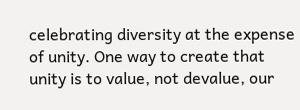celebrating diversity at the expense of unity. One way to create that unity is to value, not devalue, our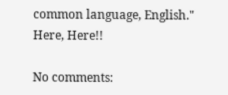common language, English."
Here, Here!!

No comments: